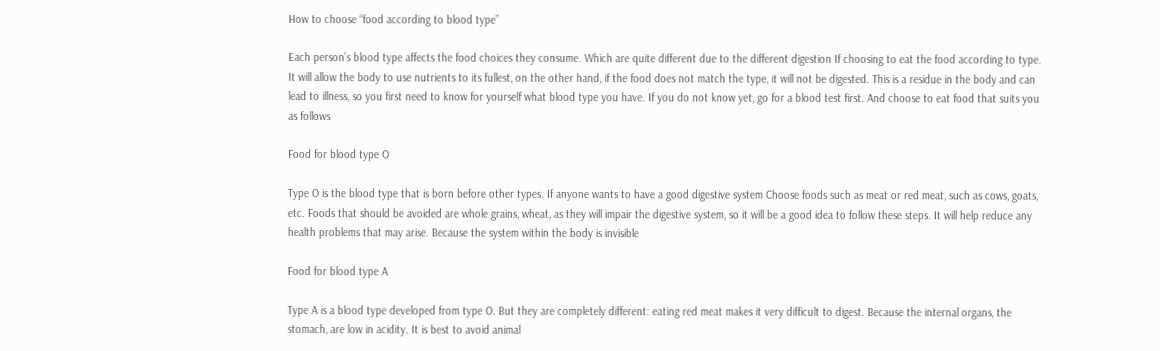How to choose “food according to blood type”

Each person’s blood type affects the food choices they consume. Which are quite different due to the different digestion If choosing to eat the food according to type. It will allow the body to use nutrients to its fullest, on the other hand, if the food does not match the type, it will not be digested. This is a residue in the body and can lead to illness, so you first need to know for yourself what blood type you have. If you do not know yet, go for a blood test first. And choose to eat food that suits you as follows

Food for blood type O

Type O is the blood type that is born before other types. If anyone wants to have a good digestive system Choose foods such as meat or red meat, such as cows, goats, etc. Foods that should be avoided are whole grains, wheat, as they will impair the digestive system, so it will be a good idea to follow these steps. It will help reduce any health problems that may arise. Because the system within the body is invisible

Food for blood type A

Type A is a blood type developed from type O. But they are completely different: eating red meat makes it very difficult to digest. Because the internal organs, the stomach, are low in acidity. It is best to avoid animal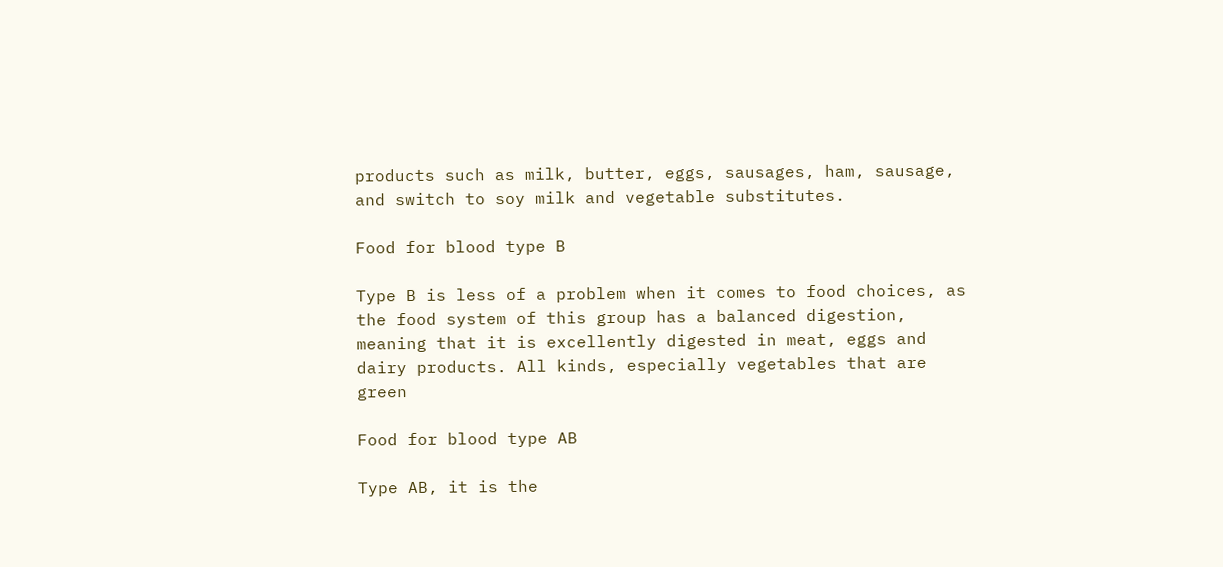products such as milk, butter, eggs, sausages, ham, sausage, and switch to soy milk and vegetable substitutes.

Food for blood type B

Type B is less of a problem when it comes to food choices, as the food system of this group has a balanced digestion, meaning that it is excellently digested in meat, eggs and dairy products. All kinds, especially vegetables that are green

Food for blood type AB

Type AB, it is the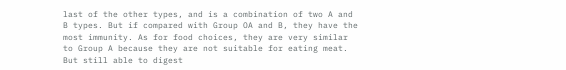last of the other types, and is a combination of two A and B types. But if compared with Group OA and B, they have the most immunity. As for food choices, they are very similar to Group A because they are not suitable for eating meat. But still able to digest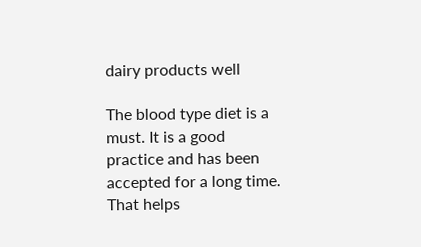dairy products well

The blood type diet is a must. It is a good practice and has been accepted for a long time. That helps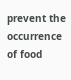prevent the occurrence of food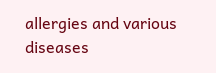allergies and various diseases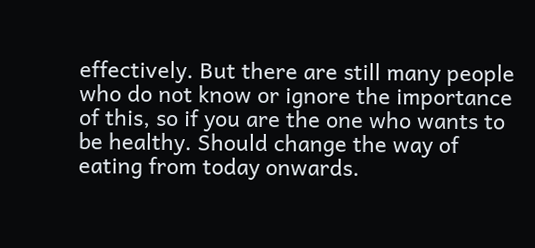effectively. But there are still many people who do not know or ignore the importance of this, so if you are the one who wants to be healthy. Should change the way of eating from today onwards.